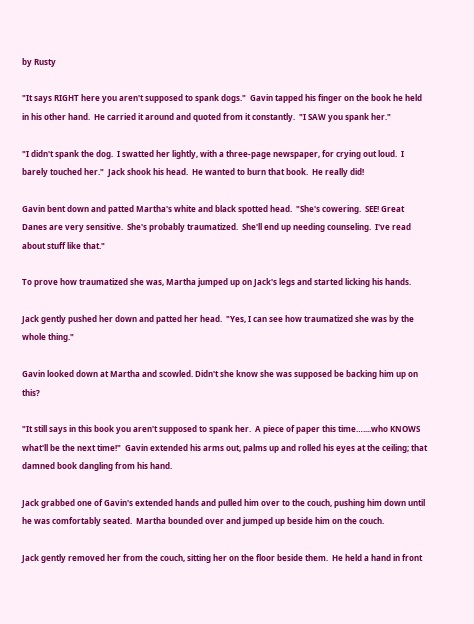by Rusty

"It says RIGHT here you aren't supposed to spank dogs."  Gavin tapped his finger on the book he held in his other hand.  He carried it around and quoted from it constantly.  "I SAW you spank her."

"I didn't spank the dog.  I swatted her lightly, with a three-page newspaper, for crying out loud.  I barely touched her."  Jack shook his head.  He wanted to burn that book.  He really did!

Gavin bent down and patted Martha's white and black spotted head.  "She's cowering.  SEE! Great Danes are very sensitive.  She's probably traumatized.  She'll end up needing counseling.  I've read about stuff like that."

To prove how traumatized she was, Martha jumped up on Jack's legs and started licking his hands.

Jack gently pushed her down and patted her head.  "Yes, I can see how traumatized she was by the whole thing."

Gavin looked down at Martha and scowled. Didn't she know she was supposed be backing him up on this?

"It still says in this book you aren't supposed to spank her.  A piece of paper this time…....who KNOWS what'll be the next time!"  Gavin extended his arms out, palms up and rolled his eyes at the ceiling; that damned book dangling from his hand.

Jack grabbed one of Gavin's extended hands and pulled him over to the couch, pushing him down until he was comfortably seated.  Martha bounded over and jumped up beside him on the couch.

Jack gently removed her from the couch, sitting her on the floor beside them.  He held a hand in front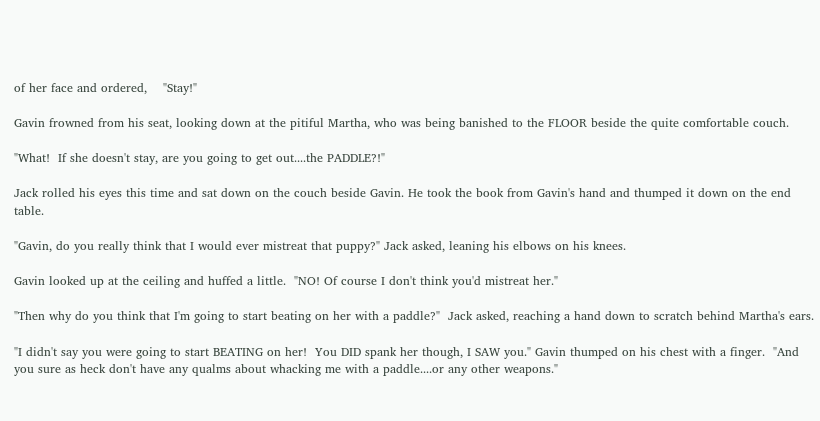of her face and ordered,    "Stay!"

Gavin frowned from his seat, looking down at the pitiful Martha, who was being banished to the FLOOR beside the quite comfortable couch.

"What!  If she doesn't stay, are you going to get out....the PADDLE?!"

Jack rolled his eyes this time and sat down on the couch beside Gavin. He took the book from Gavin's hand and thumped it down on the end table.

"Gavin, do you really think that I would ever mistreat that puppy?" Jack asked, leaning his elbows on his knees.

Gavin looked up at the ceiling and huffed a little.  "NO! Of course I don't think you'd mistreat her."

"Then why do you think that I'm going to start beating on her with a paddle?"  Jack asked, reaching a hand down to scratch behind Martha's ears.

"I didn't say you were going to start BEATING on her!  You DID spank her though, I SAW you." Gavin thumped on his chest with a finger.  "And you sure as heck don't have any qualms about whacking me with a paddle....or any other weapons."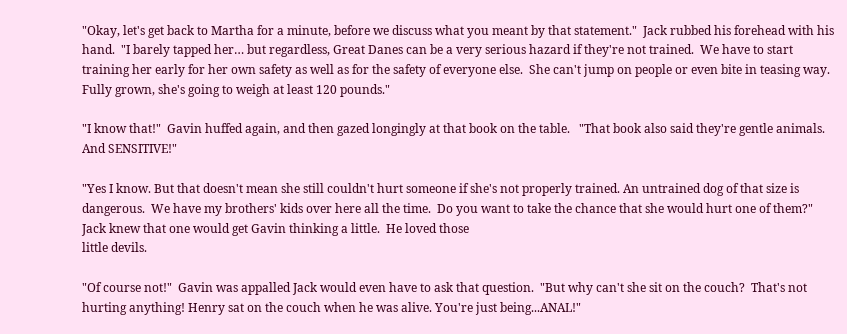"Okay, let's get back to Martha for a minute, before we discuss what you meant by that statement."  Jack rubbed his forehead with his hand.  "I barely tapped her… but regardless, Great Danes can be a very serious hazard if they're not trained.  We have to start training her early for her own safety as well as for the safety of everyone else.  She can't jump on people or even bite in teasing way.  Fully grown, she's going to weigh at least 120 pounds."

"I know that!"  Gavin huffed again, and then gazed longingly at that book on the table.   "That book also said they're gentle animals. And SENSITIVE!"

"Yes I know. But that doesn't mean she still couldn't hurt someone if she's not properly trained. An untrained dog of that size is dangerous.  We have my brothers' kids over here all the time.  Do you want to take the chance that she would hurt one of them?"  Jack knew that one would get Gavin thinking a little.  He loved those
little devils.

"Of course not!"  Gavin was appalled Jack would even have to ask that question.  "But why can't she sit on the couch?  That's not hurting anything! Henry sat on the couch when he was alive. You're just being...ANAL!"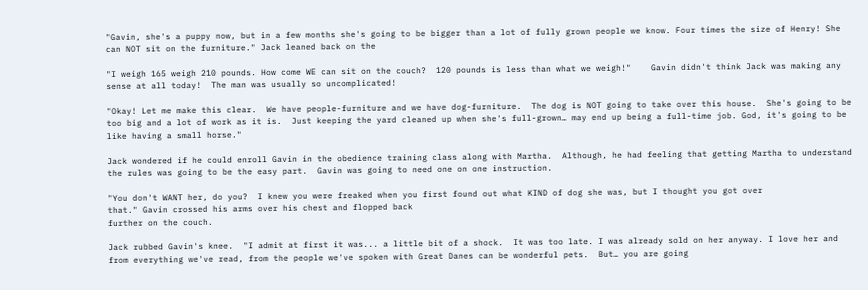"Gavin, she's a puppy now, but in a few months she's going to be bigger than a lot of fully grown people we know. Four times the size of Henry! She can NOT sit on the furniture." Jack leaned back on the

"I weigh 165 weigh 210 pounds. How come WE can sit on the couch?  120 pounds is less than what we weigh!"    Gavin didn't think Jack was making any sense at all today!  The man was usually so uncomplicated!

"Okay! Let me make this clear.  We have people-furniture and we have dog-furniture.  The dog is NOT going to take over this house.  She's going to be too big and a lot of work as it is.  Just keeping the yard cleaned up when she's full-grown… may end up being a full-time job. God, it's going to be like having a small horse."

Jack wondered if he could enroll Gavin in the obedience training class along with Martha.  Although, he had feeling that getting Martha to understand the rules was going to be the easy part.  Gavin was going to need one on one instruction.

"You don't WANT her, do you?  I knew you were freaked when you first found out what KIND of dog she was, but I thought you got over
that." Gavin crossed his arms over his chest and flopped back
further on the couch.

Jack rubbed Gavin's knee.  "I admit at first it was... a little bit of a shock.  It was too late. I was already sold on her anyway. I love her and from everything we've read, from the people we've spoken with Great Danes can be wonderful pets.  But… you are going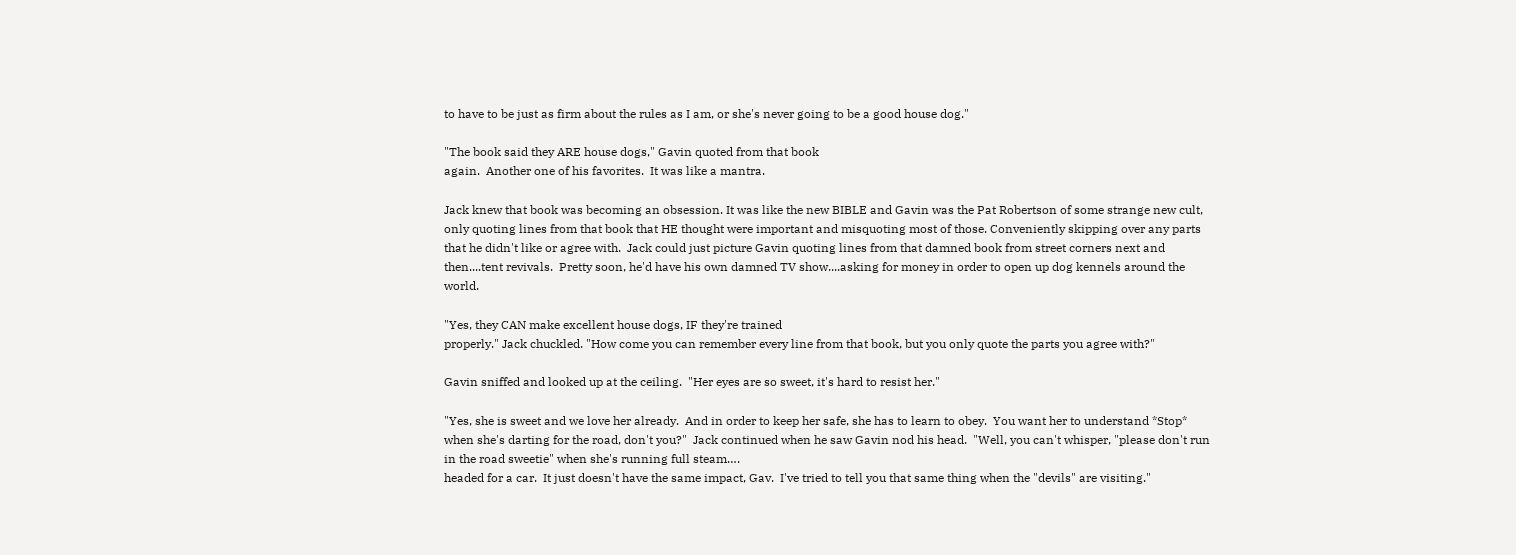to have to be just as firm about the rules as I am, or she's never going to be a good house dog."

"The book said they ARE house dogs," Gavin quoted from that book
again.  Another one of his favorites.  It was like a mantra.

Jack knew that book was becoming an obsession. It was like the new BIBLE and Gavin was the Pat Robertson of some strange new cult, only quoting lines from that book that HE thought were important and misquoting most of those. Conveniently skipping over any parts that he didn't like or agree with.  Jack could just picture Gavin quoting lines from that damned book from street corners next and then....tent revivals.  Pretty soon, he'd have his own damned TV show....asking for money in order to open up dog kennels around the world.

"Yes, they CAN make excellent house dogs, IF they're trained
properly." Jack chuckled. "How come you can remember every line from that book, but you only quote the parts you agree with?"

Gavin sniffed and looked up at the ceiling.  "Her eyes are so sweet, it's hard to resist her."

"Yes, she is sweet and we love her already.  And in order to keep her safe, she has to learn to obey.  You want her to understand *Stop* when she's darting for the road, don't you?"  Jack continued when he saw Gavin nod his head.  "Well, you can't whisper, "please don't run in the road sweetie" when she's running full steam….
headed for a car.  It just doesn't have the same impact, Gav.  I've tried to tell you that same thing when the "devils" are visiting."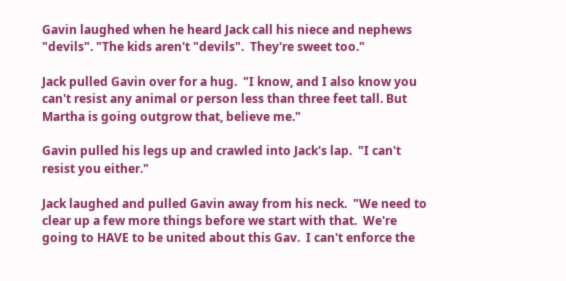Gavin laughed when he heard Jack call his niece and nephews "devils". "The kids aren't "devils".  They're sweet too."

Jack pulled Gavin over for a hug.  "I know, and I also know you can't resist any animal or person less than three feet tall. But Martha is going outgrow that, believe me."

Gavin pulled his legs up and crawled into Jack's lap.  "I can't resist you either."

Jack laughed and pulled Gavin away from his neck.  "We need to clear up a few more things before we start with that.  We're going to HAVE to be united about this Gav.  I can't enforce the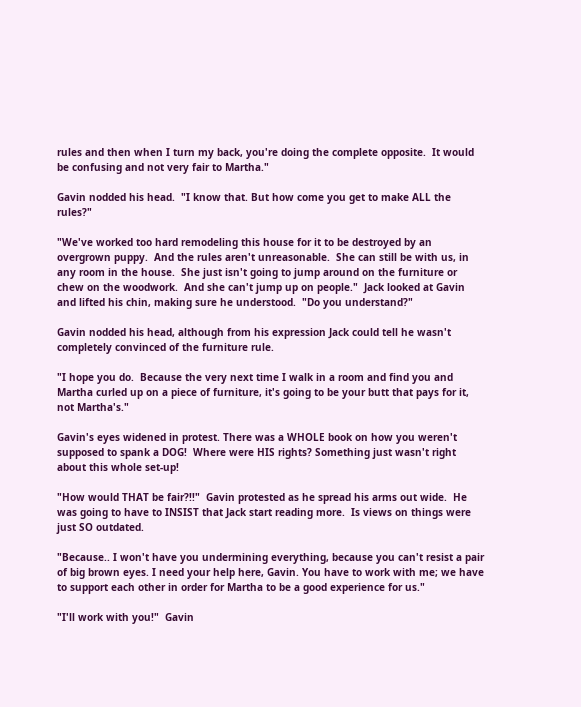rules and then when I turn my back, you're doing the complete opposite.  It would be confusing and not very fair to Martha."

Gavin nodded his head.  "I know that. But how come you get to make ALL the rules?"

"We've worked too hard remodeling this house for it to be destroyed by an overgrown puppy.  And the rules aren't unreasonable.  She can still be with us, in any room in the house.  She just isn't going to jump around on the furniture or chew on the woodwork.  And she can't jump up on people."  Jack looked at Gavin and lifted his chin, making sure he understood.  "Do you understand?"

Gavin nodded his head, although from his expression Jack could tell he wasn't completely convinced of the furniture rule.

"I hope you do.  Because the very next time I walk in a room and find you and Martha curled up on a piece of furniture, it's going to be your butt that pays for it, not Martha's."

Gavin's eyes widened in protest. There was a WHOLE book on how you weren't supposed to spank a DOG!  Where were HIS rights? Something just wasn't right about this whole set-up!

"How would THAT be fair?!!"  Gavin protested as he spread his arms out wide.  He was going to have to INSIST that Jack start reading more.  Is views on things were just SO outdated.

"Because.. I won't have you undermining everything, because you can't resist a pair of big brown eyes. I need your help here, Gavin. You have to work with me; we have to support each other in order for Martha to be a good experience for us."

"I'll work with you!"  Gavin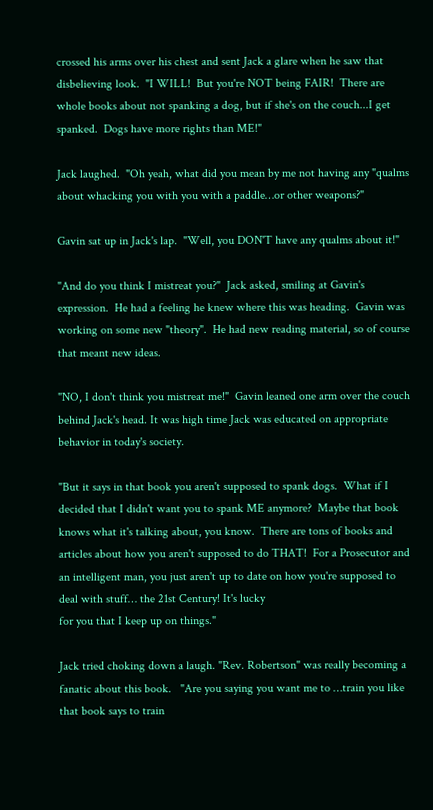crossed his arms over his chest and sent Jack a glare when he saw that disbelieving look.  "I WILL!  But you're NOT being FAIR!  There are whole books about not spanking a dog, but if she's on the couch...I get spanked.  Dogs have more rights than ME!"

Jack laughed.  "Oh yeah, what did you mean by me not having any "qualms about whacking you with you with a paddle…or other weapons?"

Gavin sat up in Jack's lap.  "Well, you DON'T have any qualms about it!"

"And do you think I mistreat you?"  Jack asked, smiling at Gavin's expression.  He had a feeling he knew where this was heading.  Gavin was working on some new "theory".  He had new reading material, so of course that meant new ideas.

"NO, I don't think you mistreat me!"  Gavin leaned one arm over the couch behind Jack's head. It was high time Jack was educated on appropriate behavior in today's society.

"But it says in that book you aren't supposed to spank dogs.  What if I decided that I didn't want you to spank ME anymore?  Maybe that book knows what it's talking about, you know.  There are tons of books and articles about how you aren't supposed to do THAT!  For a Prosecutor and an intelligent man, you just aren't up to date on how you're supposed to deal with stuff… the 21st Century! It's lucky
for you that I keep up on things."

Jack tried choking down a laugh. "Rev. Robertson" was really becoming a fanatic about this book.   "Are you saying you want me to …train you like that book says to train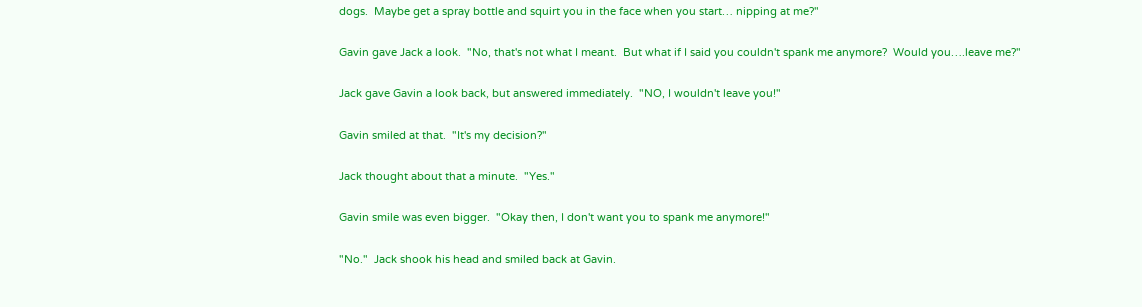dogs.  Maybe get a spray bottle and squirt you in the face when you start… nipping at me?"

Gavin gave Jack a look.  "No, that's not what I meant.  But what if I said you couldn't spank me anymore?  Would you….leave me?"

Jack gave Gavin a look back, but answered immediately.  "NO, I wouldn't leave you!"

Gavin smiled at that.  "It's my decision?"

Jack thought about that a minute.  "Yes."

Gavin smile was even bigger.  "Okay then, I don't want you to spank me anymore!"

"No."  Jack shook his head and smiled back at Gavin.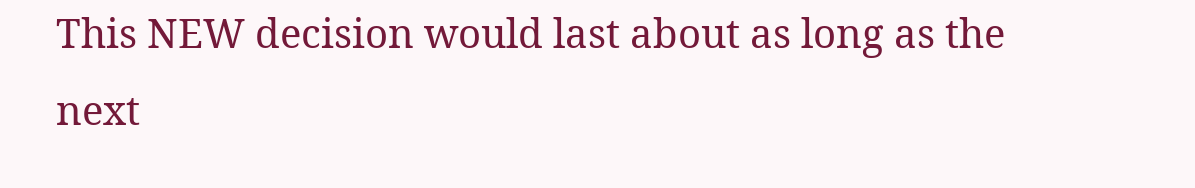This NEW decision would last about as long as the next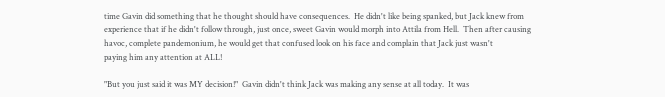time Gavin did something that he thought should have consequences.  He didn't like being spanked, but Jack knew from experience that if he didn't follow through, just once, sweet Gavin would morph into Attila from Hell.  Then after causing havoc, complete pandemonium, he would get that confused look on his face and complain that Jack just wasn't
paying him any attention at ALL!

"But you just said it was MY decision!"  Gavin didn't think Jack was making any sense at all today.  It was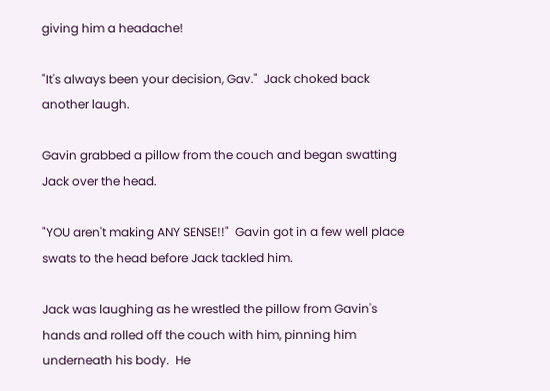giving him a headache!

"It's always been your decision, Gav."  Jack choked back another laugh.

Gavin grabbed a pillow from the couch and began swatting Jack over the head.

"YOU aren't making ANY SENSE!!"  Gavin got in a few well place swats to the head before Jack tackled him.

Jack was laughing as he wrestled the pillow from Gavin's hands and rolled off the couch with him, pinning him underneath his body.  He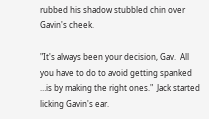rubbed his shadow stubbled chin over Gavin's cheek.

"It's always been your decision, Gav.  All you have to do to avoid getting spanked …is by making the right ones."  Jack started licking Gavin's ear.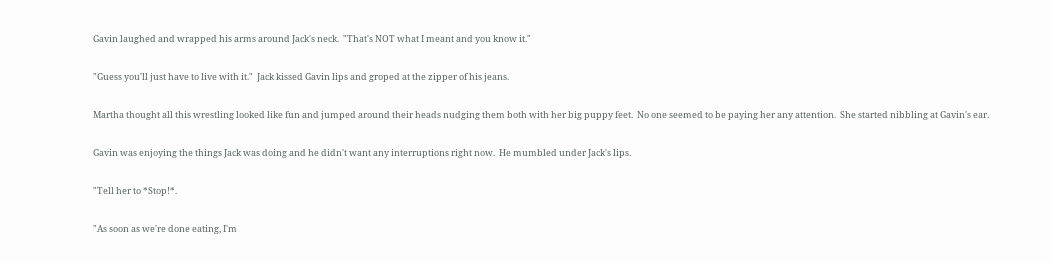Gavin laughed and wrapped his arms around Jack's neck.  "That's NOT what I meant and you know it."

"Guess you'll just have to live with it."  Jack kissed Gavin lips and groped at the zipper of his jeans.

Martha thought all this wrestling looked like fun and jumped around their heads nudging them both with her big puppy feet.  No one seemed to be paying her any attention.  She started nibbling at Gavin's ear.

Gavin was enjoying the things Jack was doing and he didn't want any interruptions right now.  He mumbled under Jack's lips.

"Tell her to *Stop!*.

"As soon as we're done eating, I'm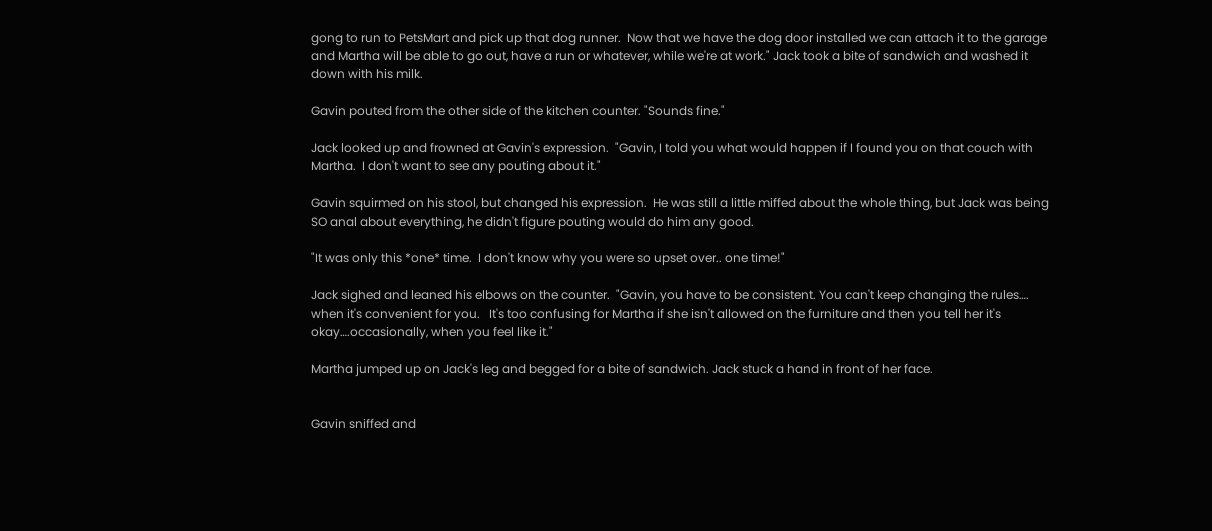gong to run to PetsMart and pick up that dog runner.  Now that we have the dog door installed we can attach it to the garage and Martha will be able to go out, have a run or whatever, while we're at work." Jack took a bite of sandwich and washed it down with his milk.

Gavin pouted from the other side of the kitchen counter. "Sounds fine."

Jack looked up and frowned at Gavin's expression.  "Gavin, I told you what would happen if I found you on that couch with Martha.  I don't want to see any pouting about it."

Gavin squirmed on his stool, but changed his expression.  He was still a little miffed about the whole thing, but Jack was being SO anal about everything, he didn't figure pouting would do him any good.

"It was only this *one* time.  I don't know why you were so upset over.. one time!"

Jack sighed and leaned his elbows on the counter.  "Gavin, you have to be consistent. You can't keep changing the rules…. when it's convenient for you.   It's too confusing for Martha if she isn't allowed on the furniture and then you tell her it's
okay….occasionally, when you feel like it."

Martha jumped up on Jack's leg and begged for a bite of sandwich. Jack stuck a hand in front of her face.


Gavin sniffed and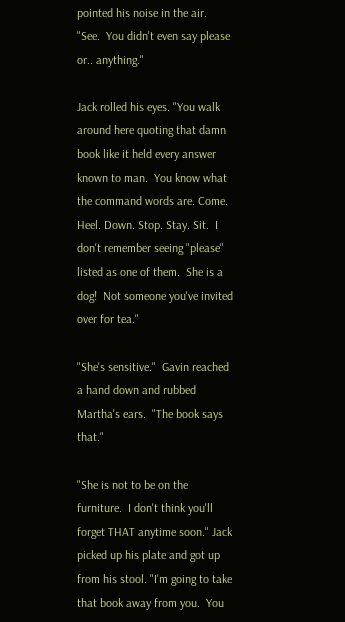pointed his noise in the air.  "See.  You didn't even say please or.. anything."

Jack rolled his eyes. "You walk around here quoting that damn book like it held every answer known to man.  You know what the command words are. Come. Heel. Down. Stop. Stay. Sit.  I don't remember seeing "please" listed as one of them.  She is a dog!  Not someone you've invited over for tea."

"She's sensitive."  Gavin reached a hand down and rubbed Martha's ears.  "The book says that."

"She is not to be on the furniture.  I don't think you'll forget THAT anytime soon." Jack picked up his plate and got up from his stool. "I'm going to take that book away from you.  You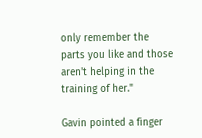only remember the parts you like and those aren't helping in the training of her."

Gavin pointed a finger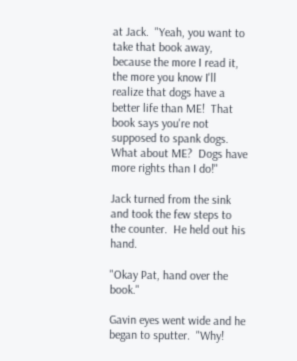at Jack.  "Yeah, you want to take that book away, because the more I read it, the more you know I'll realize that dogs have a better life than ME!  That book says you're not supposed to spank dogs.  What about ME?  Dogs have more rights than I do!"

Jack turned from the sink and took the few steps to the counter.  He held out his hand.

"Okay Pat, hand over the book."

Gavin eyes went wide and he began to sputter.  "Why!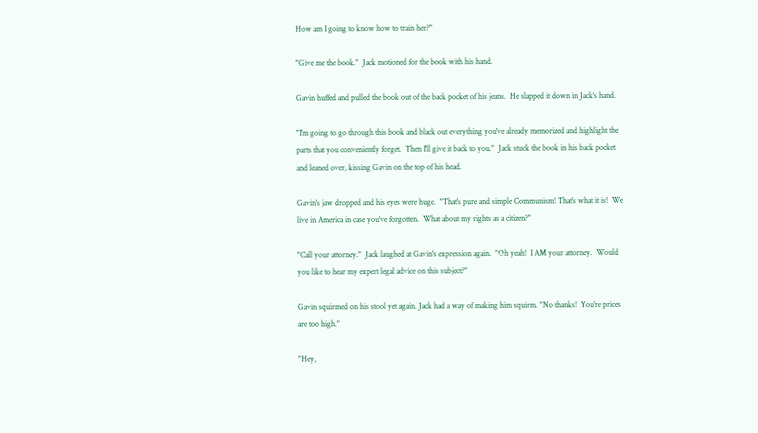How am I going to know how to train her?"

"Give me the book."  Jack motioned for the book with his hand.

Gavin huffed and pulled the book out of the back pocket of his jeans.  He slapped it down in Jack's hand.

"I'm going to go through this book and black out everything you've already memorized and highlight the parts that you conveniently forget.  Then I'll give it back to you."  Jack stuck the book in his back pocket and leaned over, kissing Gavin on the top of his head.

Gavin's jaw dropped and his eyes were huge.  "That's pure and simple Communism! That's what it is!  We live in America in case you've forgotten.  What about my rights as a citizen?"

"Call your attorney."  Jack laughed at Gavin's expression again.  "Oh yeah!  I AM your attorney.  Would you like to hear my expert legal advice on this subject?"

Gavin squirmed on his stool yet again. Jack had a way of making him squirm. "No thanks!  You're prices are too high."

"Hey,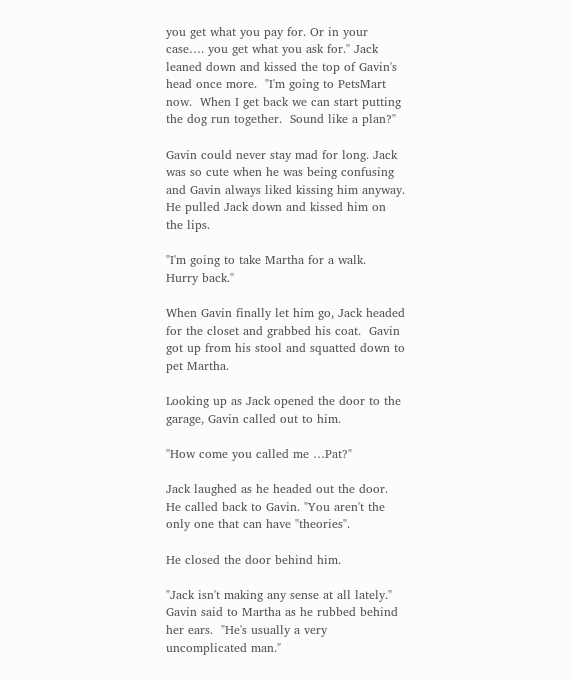you get what you pay for. Or in your case…. you get what you ask for." Jack leaned down and kissed the top of Gavin's head once more.  "I'm going to PetsMart now.  When I get back we can start putting the dog run together.  Sound like a plan?"

Gavin could never stay mad for long. Jack was so cute when he was being confusing and Gavin always liked kissing him anyway.  He pulled Jack down and kissed him on the lips.

"I'm going to take Martha for a walk.  Hurry back."

When Gavin finally let him go, Jack headed for the closet and grabbed his coat.  Gavin got up from his stool and squatted down to pet Martha.

Looking up as Jack opened the door to the garage, Gavin called out to him.

"How come you called me …Pat?"

Jack laughed as he headed out the door.  He called back to Gavin. "You aren't the only one that can have "theories".

He closed the door behind him.

"Jack isn't making any sense at all lately."  Gavin said to Martha as he rubbed behind her ears.  "He's usually a very uncomplicated man."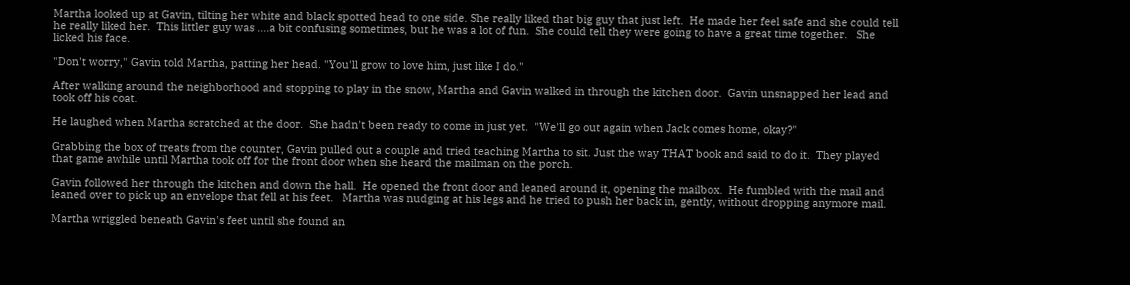Martha looked up at Gavin, tilting her white and black spotted head to one side. She really liked that big guy that just left.  He made her feel safe and she could tell he really liked her.  This littler guy was ….a bit confusing sometimes, but he was a lot of fun.  She could tell they were going to have a great time together.   She licked his face.

"Don't worry," Gavin told Martha, patting her head. "You'll grow to love him, just like I do."

After walking around the neighborhood and stopping to play in the snow, Martha and Gavin walked in through the kitchen door.  Gavin unsnapped her lead and took off his coat.

He laughed when Martha scratched at the door.  She hadn't been ready to come in just yet.  "We'll go out again when Jack comes home, okay?"

Grabbing the box of treats from the counter, Gavin pulled out a couple and tried teaching Martha to sit. Just the way THAT book and said to do it.  They played that game awhile until Martha took off for the front door when she heard the mailman on the porch.

Gavin followed her through the kitchen and down the hall.  He opened the front door and leaned around it, opening the mailbox.  He fumbled with the mail and leaned over to pick up an envelope that fell at his feet.   Martha was nudging at his legs and he tried to push her back in, gently, without dropping anymore mail.

Martha wriggled beneath Gavin's feet until she found an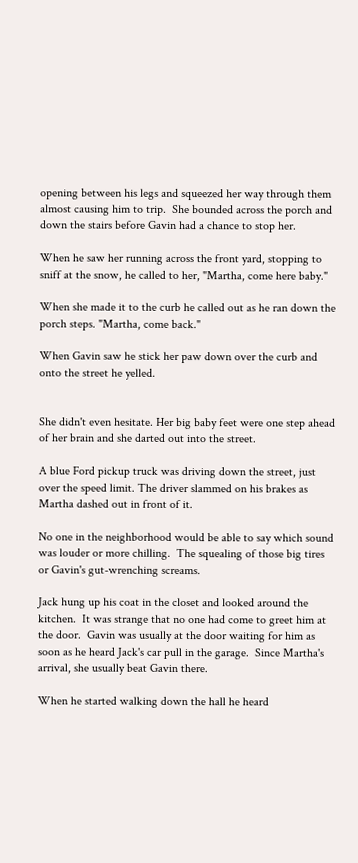opening between his legs and squeezed her way through them almost causing him to trip.  She bounded across the porch and down the stairs before Gavin had a chance to stop her.

When he saw her running across the front yard, stopping to sniff at the snow, he called to her, "Martha, come here baby."

When she made it to the curb he called out as he ran down the porch steps. "Martha, come back."

When Gavin saw he stick her paw down over the curb and onto the street he yelled.


She didn't even hesitate. Her big baby feet were one step ahead of her brain and she darted out into the street.

A blue Ford pickup truck was driving down the street, just over the speed limit. The driver slammed on his brakes as Martha dashed out in front of it.

No one in the neighborhood would be able to say which sound was louder or more chilling.  The squealing of those big tires or Gavin's gut-wrenching screams.

Jack hung up his coat in the closet and looked around the kitchen.  It was strange that no one had come to greet him at the door.  Gavin was usually at the door waiting for him as soon as he heard Jack's car pull in the garage.  Since Martha's arrival, she usually beat Gavin there.

When he started walking down the hall he heard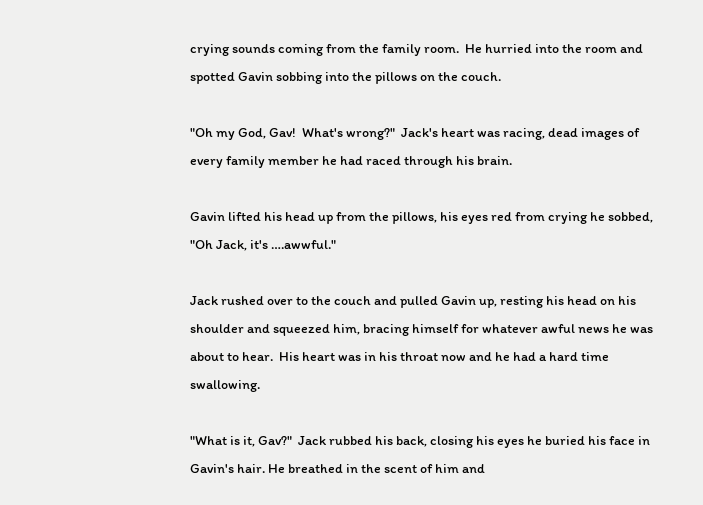crying sounds coming from the family room.  He hurried into the room and spotted Gavin sobbing into the pillows on the couch.

"Oh my God, Gav!  What's wrong?"  Jack's heart was racing, dead images of every family member he had raced through his brain.

Gavin lifted his head up from the pillows, his eyes red from crying he sobbed,  "Oh Jack, it's ….awwful."

Jack rushed over to the couch and pulled Gavin up, resting his head on his shoulder and squeezed him, bracing himself for whatever awful news he was about to hear.  His heart was in his throat now and he had a hard time swallowing.

"What is it, Gav?"  Jack rubbed his back, closing his eyes he buried his face in Gavin's hair. He breathed in the scent of him and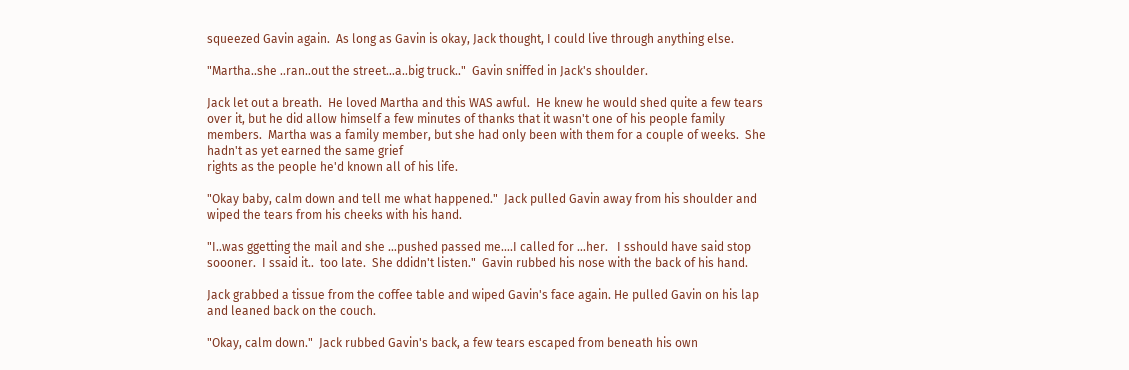squeezed Gavin again.  As long as Gavin is okay, Jack thought, I could live through anything else.

"Martha..she ..ran..out the street…a..big truck.."  Gavin sniffed in Jack's shoulder.

Jack let out a breath.  He loved Martha and this WAS awful.  He knew he would shed quite a few tears over it, but he did allow himself a few minutes of thanks that it wasn't one of his people family members.  Martha was a family member, but she had only been with them for a couple of weeks.  She hadn't as yet earned the same grief
rights as the people he'd known all of his life.

"Okay baby, calm down and tell me what happened."  Jack pulled Gavin away from his shoulder and wiped the tears from his cheeks with his hand.

"I..was ggetting the mail and she …pushed passed me….I called for …her.   I sshould have said stop soooner.  I ssaid it..  too late.  She ddidn't listen."  Gavin rubbed his nose with the back of his hand.

Jack grabbed a tissue from the coffee table and wiped Gavin's face again. He pulled Gavin on his lap and leaned back on the couch.

"Okay, calm down."  Jack rubbed Gavin's back, a few tears escaped from beneath his own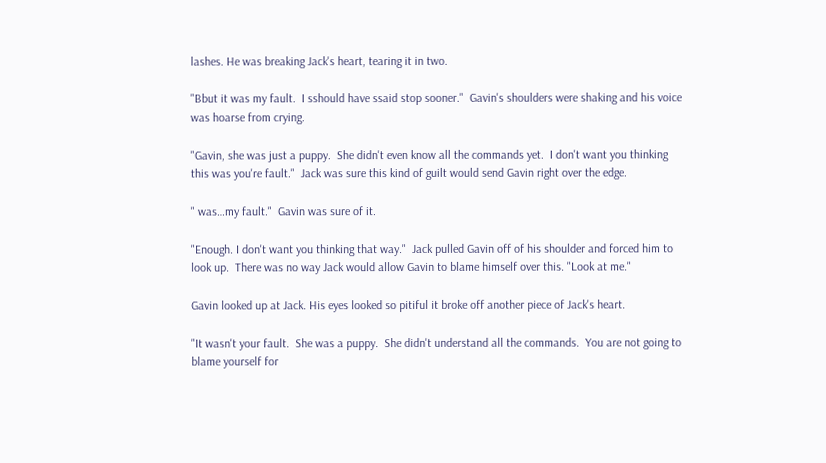lashes. He was breaking Jack's heart, tearing it in two.

"Bbut it was my fault.  I sshould have ssaid stop sooner."  Gavin's shoulders were shaking and his voice was hoarse from crying.

"Gavin, she was just a puppy.  She didn't even know all the commands yet.  I don't want you thinking this was you're fault."  Jack was sure this kind of guilt would send Gavin right over the edge.

" was…my fault."  Gavin was sure of it.

"Enough. I don't want you thinking that way."  Jack pulled Gavin off of his shoulder and forced him to look up.  There was no way Jack would allow Gavin to blame himself over this. "Look at me."

Gavin looked up at Jack. His eyes looked so pitiful it broke off another piece of Jack's heart.

"It wasn't your fault.  She was a puppy.  She didn't understand all the commands.  You are not going to blame yourself for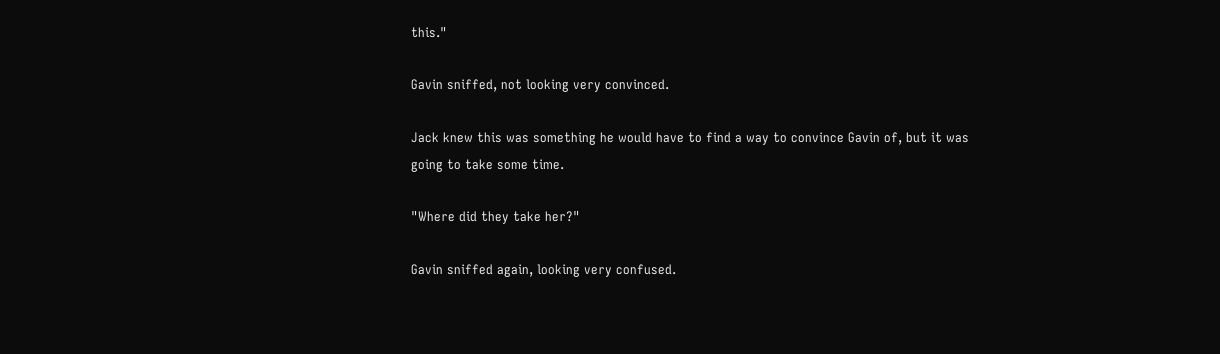this."

Gavin sniffed, not looking very convinced.

Jack knew this was something he would have to find a way to convince Gavin of, but it was going to take some time.

"Where did they take her?"

Gavin sniffed again, looking very confused.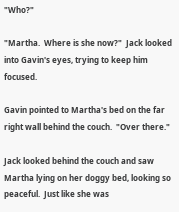"Who?"

"Martha.  Where is she now?"  Jack looked into Gavin's eyes, trying to keep him focused.

Gavin pointed to Martha's bed on the far right wall behind the couch.  "Over there."

Jack looked behind the couch and saw Martha lying on her doggy bed, looking so peaceful.  Just like she was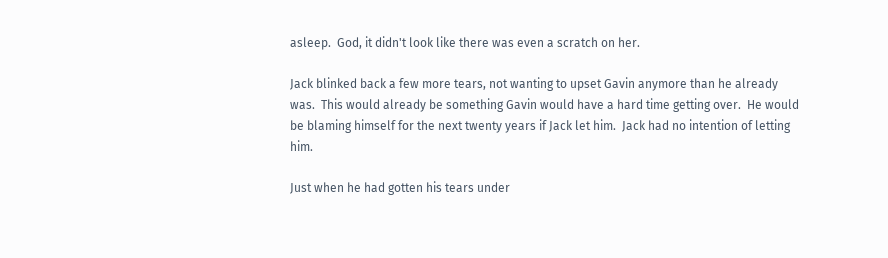asleep.  God, it didn't look like there was even a scratch on her.

Jack blinked back a few more tears, not wanting to upset Gavin anymore than he already was.  This would already be something Gavin would have a hard time getting over.  He would be blaming himself for the next twenty years if Jack let him.  Jack had no intention of letting him.

Just when he had gotten his tears under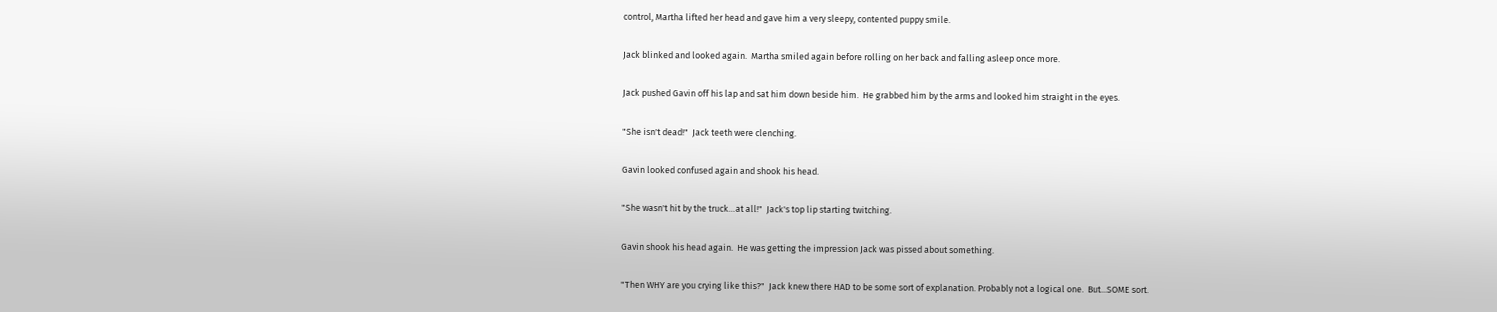control, Martha lifted her head and gave him a very sleepy, contented puppy smile.

Jack blinked and looked again.  Martha smiled again before rolling on her back and falling asleep once more.

Jack pushed Gavin off his lap and sat him down beside him.  He grabbed him by the arms and looked him straight in the eyes.

"She isn't dead!"  Jack teeth were clenching.

Gavin looked confused again and shook his head.

"She wasn't hit by the truck…at all!"  Jack's top lip starting twitching.

Gavin shook his head again.  He was getting the impression Jack was pissed about something.

"Then WHY are you crying like this?"  Jack knew there HAD to be some sort of explanation. Probably not a logical one.  But...SOME sort.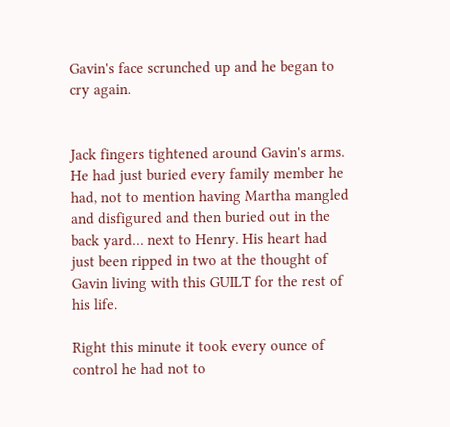Gavin's face scrunched up and he began to cry again.


Jack fingers tightened around Gavin's arms.  He had just buried every family member he had, not to mention having Martha mangled and disfigured and then buried out in the back yard… next to Henry. His heart had just been ripped in two at the thought of Gavin living with this GUILT for the rest of his life.

Right this minute it took every ounce of control he had not to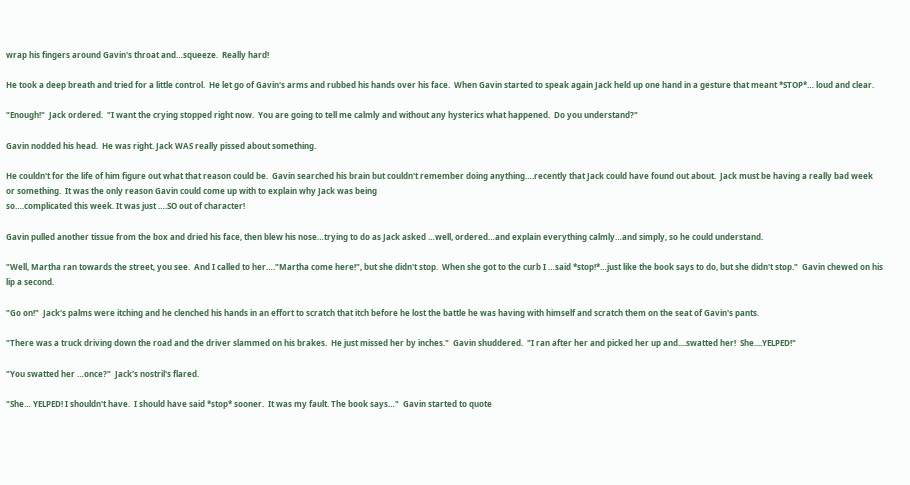wrap his fingers around Gavin's throat and…squeeze.  Really hard!

He took a deep breath and tried for a little control.  He let go of Gavin's arms and rubbed his hands over his face.  When Gavin started to speak again Jack held up one hand in a gesture that meant *STOP*… loud and clear.

"Enough!"  Jack ordered.  "I want the crying stopped right now.  You are going to tell me calmly and without any hysterics what happened.  Do you understand?"

Gavin nodded his head.  He was right. Jack WAS really pissed about something.

He couldn't for the life of him figure out what that reason could be.  Gavin searched his brain but couldn't remember doing anything….recently that Jack could have found out about.  Jack must be having a really bad week or something.  It was the only reason Gavin could come up with to explain why Jack was being
so….complicated this week. It was just ….SO out of character!

Gavin pulled another tissue from the box and dried his face, then blew his nose…trying to do as Jack asked …well, ordered…and explain everything calmly…and simply, so he could understand.

"Well, Martha ran towards the street, you see.  And I called to her…."Martha come here!", but she didn't stop.  When she got to the curb I …said *stop!*…just like the book says to do, but she didn't stop."  Gavin chewed on his lip a second.

"Go on!"  Jack's palms were itching and he clenched his hands in an effort to scratch that itch before he lost the battle he was having with himself and scratch them on the seat of Gavin's pants.

"There was a truck driving down the road and the driver slammed on his brakes.  He just missed her by inches."  Gavin shuddered.  "I ran after her and picked her up and....swatted her!  She....YELPED!"

"You swatted her …once?"  Jack's nostril's flared.

"She… YELPED! I shouldn't have.  I should have said *stop* sooner.  It was my fault. The book says…"  Gavin started to quote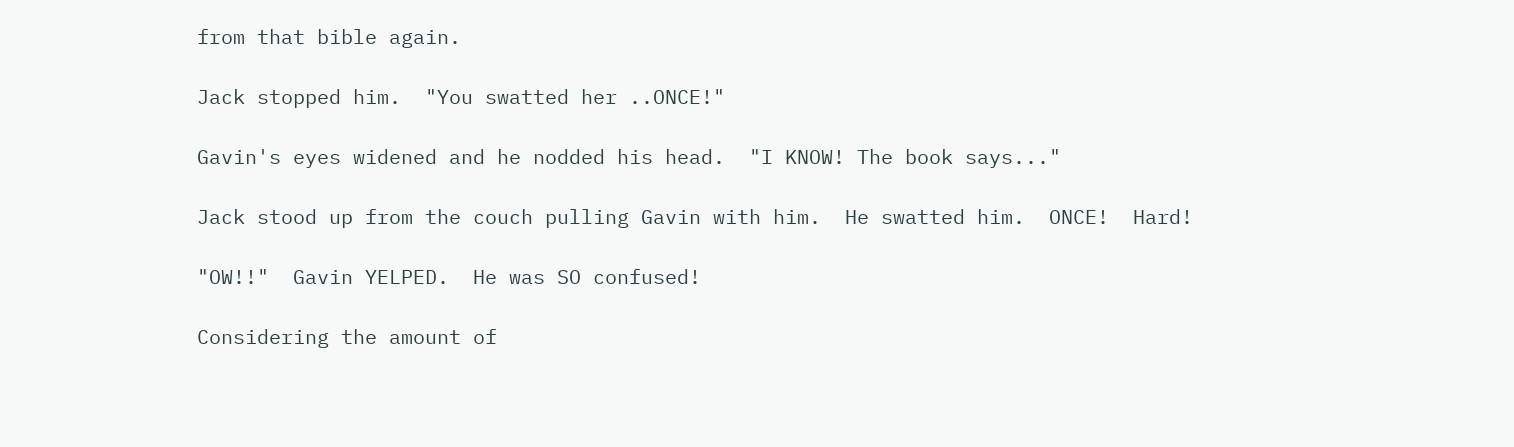from that bible again.

Jack stopped him.  "You swatted her ..ONCE!"

Gavin's eyes widened and he nodded his head.  "I KNOW! The book says..."

Jack stood up from the couch pulling Gavin with him.  He swatted him.  ONCE!  Hard!

"OW!!"  Gavin YELPED.  He was SO confused!

Considering the amount of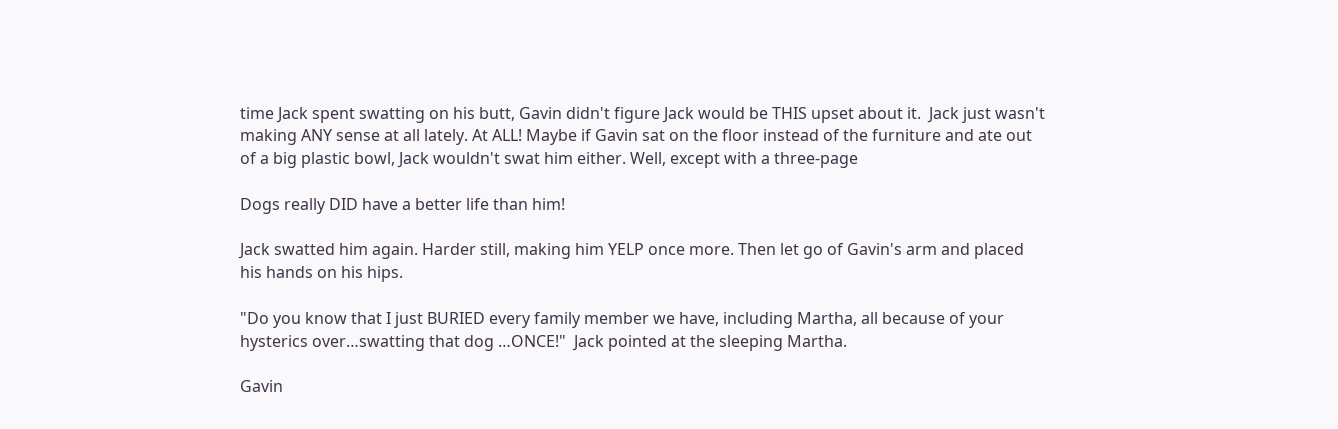time Jack spent swatting on his butt, Gavin didn't figure Jack would be THIS upset about it.  Jack just wasn't making ANY sense at all lately. At ALL! Maybe if Gavin sat on the floor instead of the furniture and ate out of a big plastic bowl, Jack wouldn't swat him either. Well, except with a three-page

Dogs really DID have a better life than him!

Jack swatted him again. Harder still, making him YELP once more. Then let go of Gavin's arm and placed his hands on his hips.

"Do you know that I just BURIED every family member we have, including Martha, all because of your hysterics over…swatting that dog …ONCE!"  Jack pointed at the sleeping Martha.

Gavin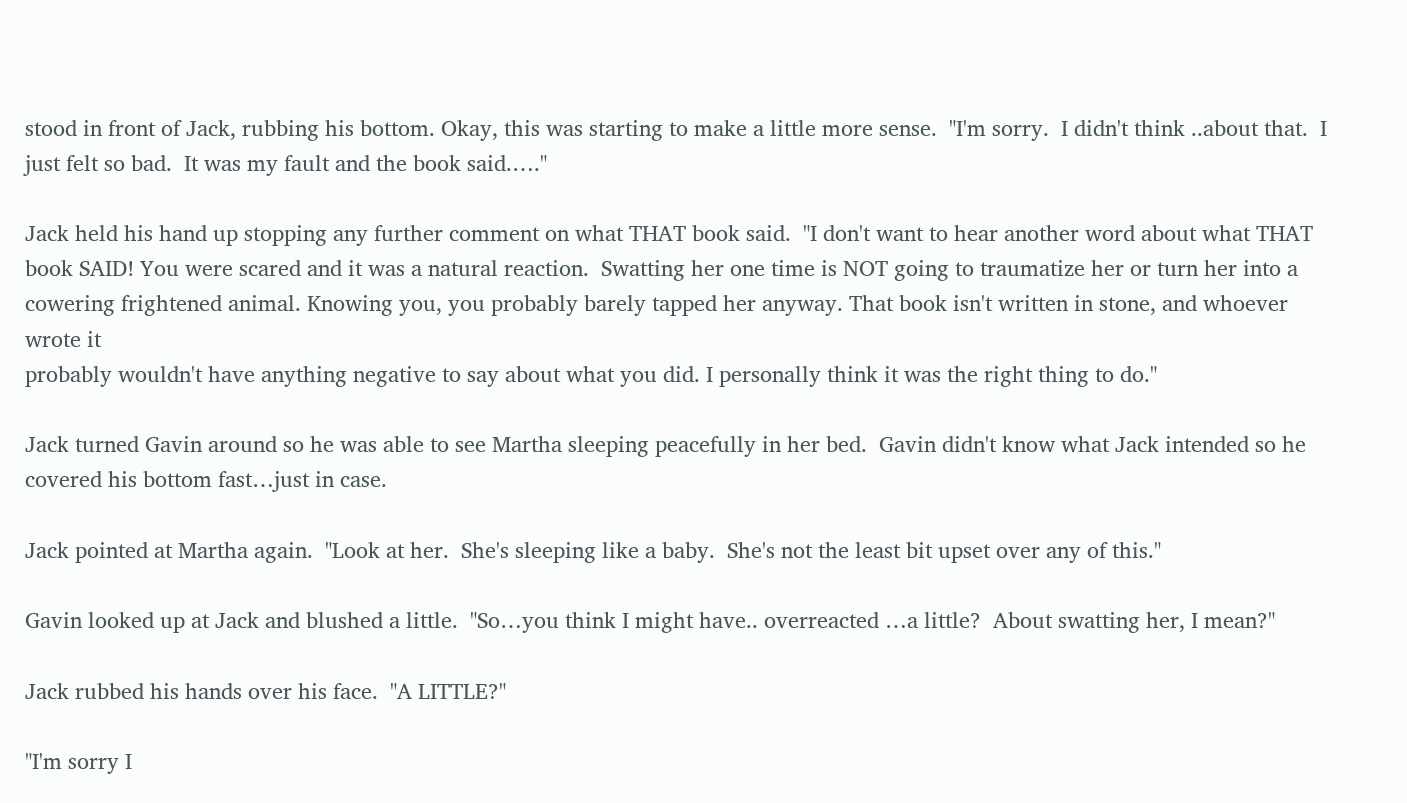stood in front of Jack, rubbing his bottom. Okay, this was starting to make a little more sense.  "I'm sorry.  I didn't think ..about that.  I just felt so bad.  It was my fault and the book said.…."

Jack held his hand up stopping any further comment on what THAT book said.  "I don't want to hear another word about what THAT book SAID! You were scared and it was a natural reaction.  Swatting her one time is NOT going to traumatize her or turn her into a cowering frightened animal. Knowing you, you probably barely tapped her anyway. That book isn't written in stone, and whoever wrote it
probably wouldn't have anything negative to say about what you did. I personally think it was the right thing to do."

Jack turned Gavin around so he was able to see Martha sleeping peacefully in her bed.  Gavin didn't know what Jack intended so he covered his bottom fast…just in case.

Jack pointed at Martha again.  "Look at her.  She's sleeping like a baby.  She's not the least bit upset over any of this."

Gavin looked up at Jack and blushed a little.  "So…you think I might have.. overreacted …a little?  About swatting her, I mean?"

Jack rubbed his hands over his face.  "A LITTLE?"

"I'm sorry I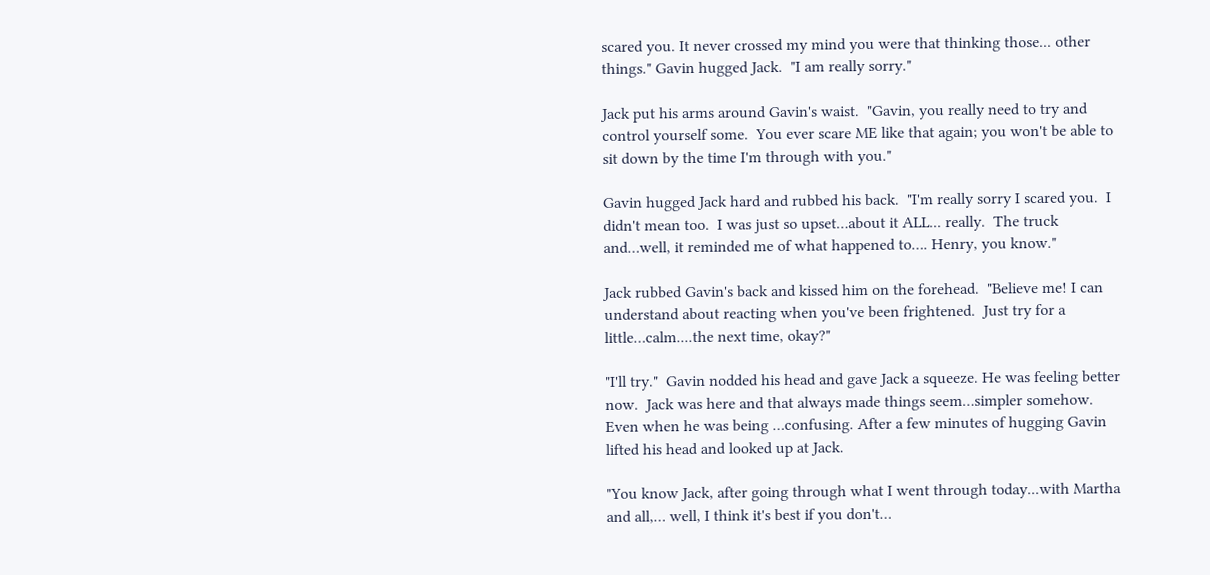scared you. It never crossed my mind you were that thinking those... other things." Gavin hugged Jack.  "I am really sorry."

Jack put his arms around Gavin's waist.  "Gavin, you really need to try and control yourself some.  You ever scare ME like that again; you won't be able to sit down by the time I'm through with you."

Gavin hugged Jack hard and rubbed his back.  "I'm really sorry I scared you.  I didn't mean too.  I was just so upset…about it ALL... really.  The truck and…well, it reminded me of what happened to…. Henry, you know."

Jack rubbed Gavin's back and kissed him on the forehead.  "Believe me! I can understand about reacting when you've been frightened.  Just try for a little…calm....the next time, okay?"

"I'll try."  Gavin nodded his head and gave Jack a squeeze. He was feeling better now.  Jack was here and that always made things seem…simpler somehow. Even when he was being …confusing. After a few minutes of hugging Gavin lifted his head and looked up at Jack.

"You know Jack, after going through what I went through today...with Martha and all,… well, I think it's best if you don't…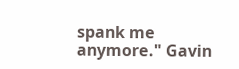spank me anymore." Gavin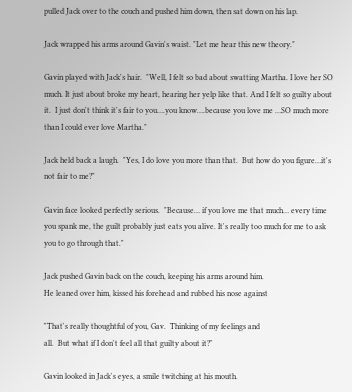pulled Jack over to the couch and pushed him down, then sat down on his lap.

Jack wrapped his arms around Gavin's waist. "Let me hear this new theory."

Gavin played with Jack's hair.  "Well, I felt so bad about swatting Martha. I love her SO much. It just about broke my heart, hearing her yelp like that. And I felt so guilty about it.  I just don't think it's fair to you….you know….because you love me …SO much more than I could ever love Martha."

Jack held back a laugh.  "Yes, I do love you more than that.  But how do you figure…it's not fair to me?"

Gavin face looked perfectly serious.  "Because… if you love me that much… every time you spank me, the guilt probably just eats you alive. It's really too much for me to ask you to go through that."

Jack pushed Gavin back on the couch, keeping his arms around him.
He leaned over him, kissed his forehead and rubbed his nose against

"That's really thoughtful of you, Gav.  Thinking of my feelings and
all.  But what if I don't feel all that guilty about it?"

Gavin looked in Jack's eyes, a smile twitching at his mouth.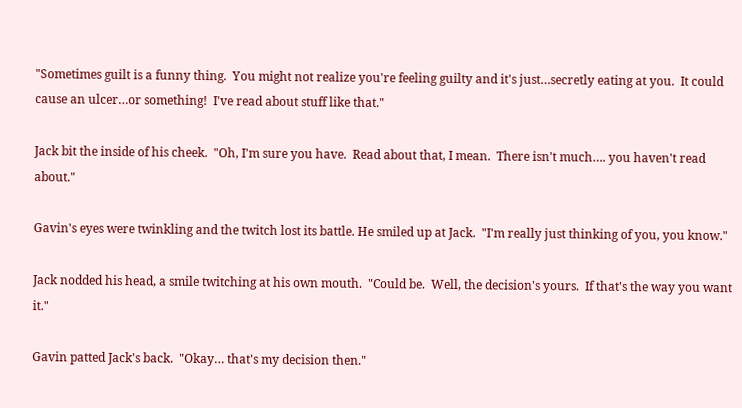"Sometimes guilt is a funny thing.  You might not realize you're feeling guilty and it's just…secretly eating at you.  It could cause an ulcer…or something!  I've read about stuff like that."

Jack bit the inside of his cheek.  "Oh, I'm sure you have.  Read about that, I mean.  There isn't much…. you haven't read about."

Gavin's eyes were twinkling and the twitch lost its battle. He smiled up at Jack.  "I'm really just thinking of you, you know."

Jack nodded his head, a smile twitching at his own mouth.  "Could be.  Well, the decision's yours.  If that's the way you want it."

Gavin patted Jack's back.  "Okay… that's my decision then."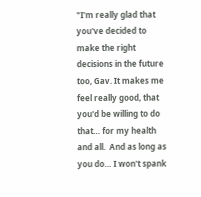"I'm really glad that you've decided to make the right decisions in the future too, Gav. It makes me feel really good, that you'd be willing to do that… for my health and all.  And as long as you do… I won't spank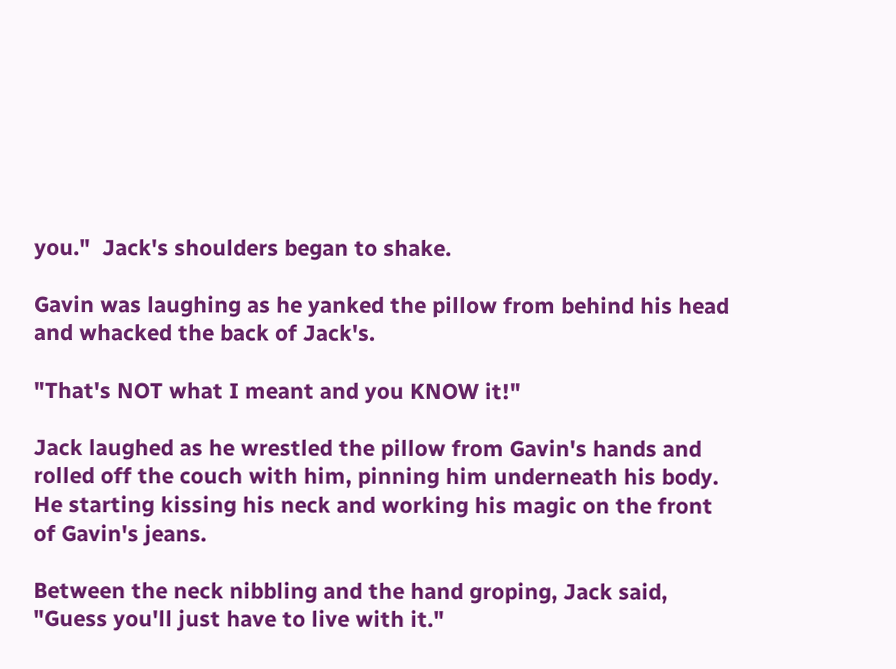you."  Jack's shoulders began to shake.

Gavin was laughing as he yanked the pillow from behind his head and whacked the back of Jack's.

"That's NOT what I meant and you KNOW it!"

Jack laughed as he wrestled the pillow from Gavin's hands and rolled off the couch with him, pinning him underneath his body.  He starting kissing his neck and working his magic on the front of Gavin's jeans.

Between the neck nibbling and the hand groping, Jack said, "Guess you'll just have to live with it."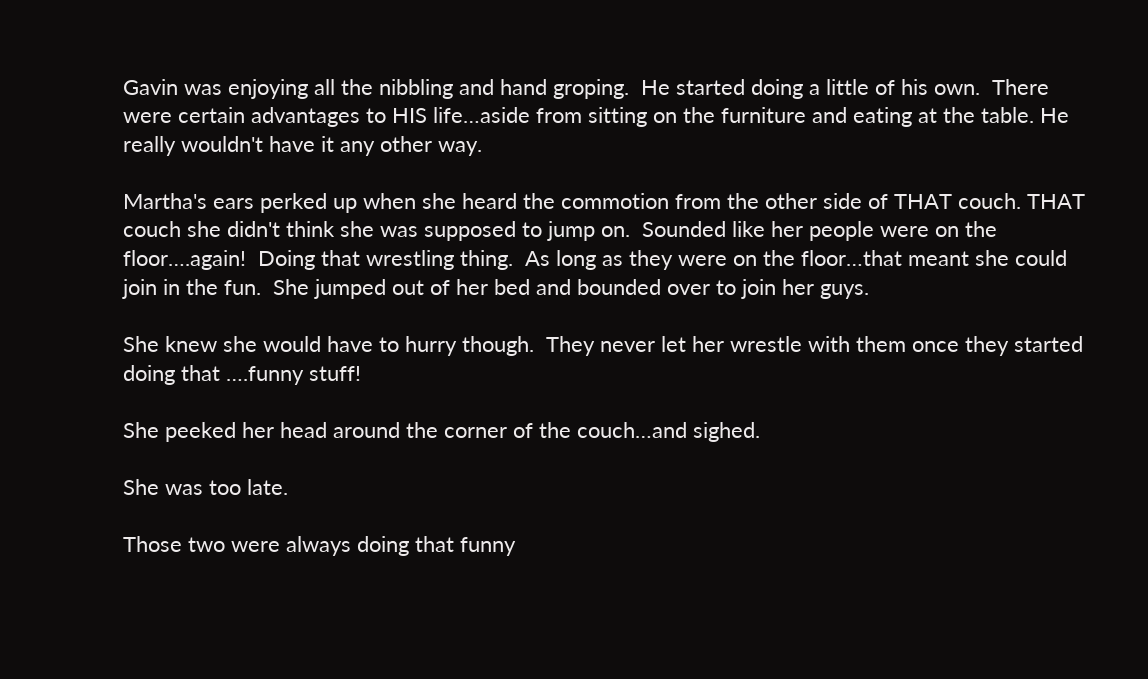Gavin was enjoying all the nibbling and hand groping.  He started doing a little of his own.  There were certain advantages to HIS life…aside from sitting on the furniture and eating at the table. He really wouldn't have it any other way.

Martha's ears perked up when she heard the commotion from the other side of THAT couch. THAT couch she didn't think she was supposed to jump on.  Sounded like her people were on the floor….again!  Doing that wrestling thing.  As long as they were on the floor…that meant she could join in the fun.  She jumped out of her bed and bounded over to join her guys.

She knew she would have to hurry though.  They never let her wrestle with them once they started doing that ….funny stuff!

She peeked her head around the corner of the couch…and sighed.

She was too late.

Those two were always doing that funny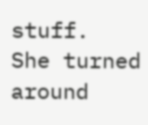stuff.  She turned around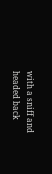with a sniff and headed back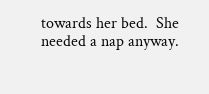towards her bed.  She needed a nap anyway.